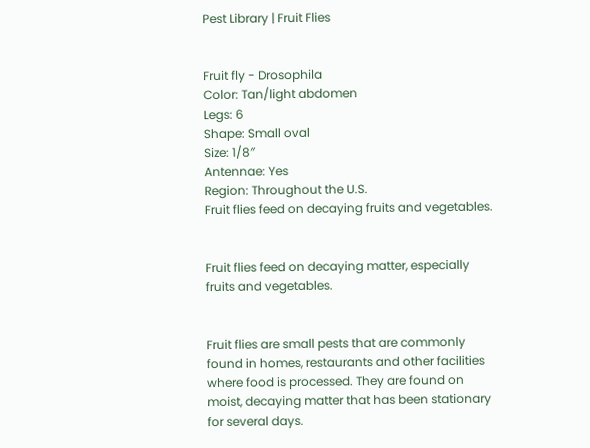Pest Library | Fruit Flies


Fruit fly - Drosophila
Color: Tan/light abdomen
Legs: 6
Shape: Small oval
Size: 1/8″
Antennae: Yes
Region: Throughout the U.S.
Fruit flies feed on decaying fruits and vegetables.


Fruit flies feed on decaying matter, especially fruits and vegetables.


Fruit flies are small pests that are commonly found in homes, restaurants and other facilities where food is processed. They are found on moist, decaying matter that has been stationary for several days.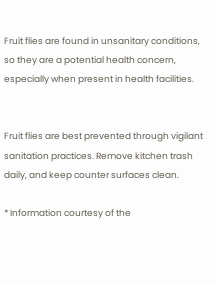Fruit flies are found in unsanitary conditions, so they are a potential health concern, especially when present in health facilities.


Fruit flies are best prevented through vigilant sanitation practices. Remove kitchen trash daily, and keep counter surfaces clean.

* Information courtesy of the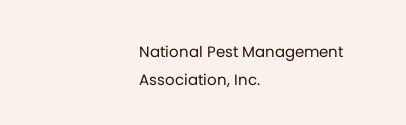National Pest Management Association, Inc.